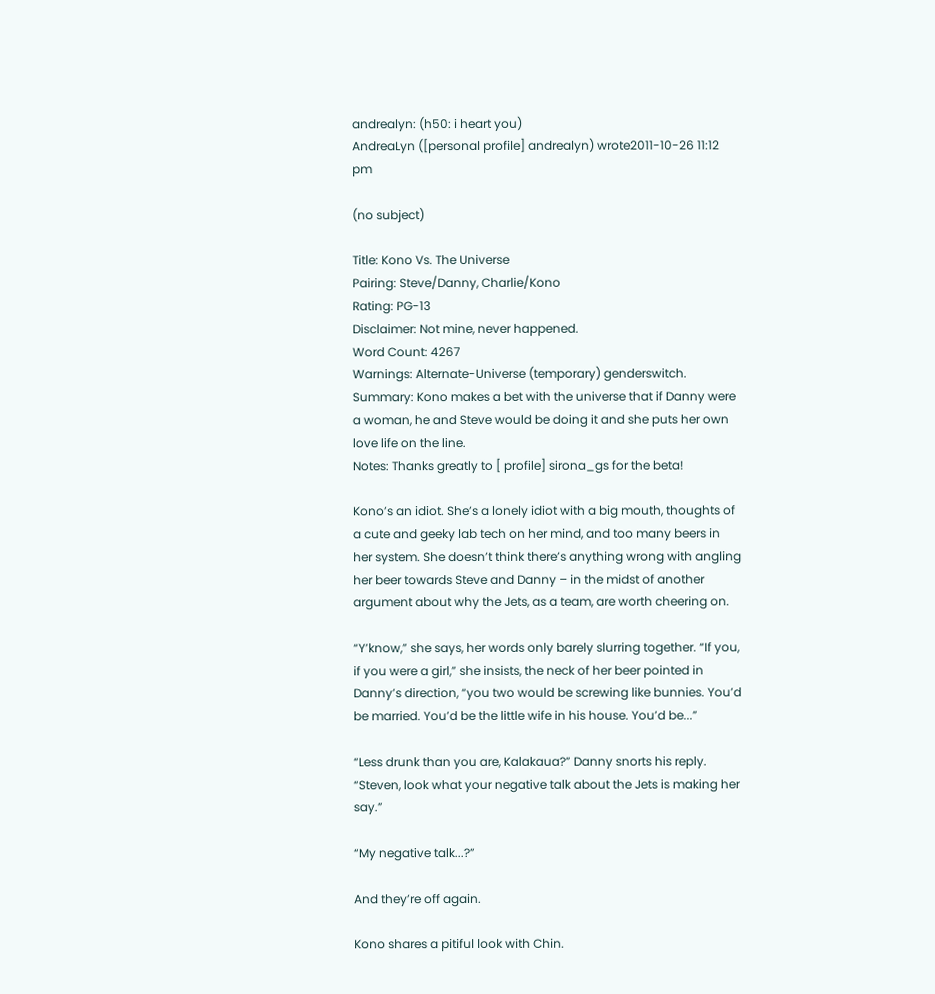andrealyn: (h50: i heart you)
AndreaLyn ([personal profile] andrealyn) wrote2011-10-26 11:12 pm

(no subject)

Title: Kono Vs. The Universe
Pairing: Steve/Danny, Charlie/Kono
Rating: PG-13
Disclaimer: Not mine, never happened.
Word Count: 4267
Warnings: Alternate-Universe (temporary) genderswitch.
Summary: Kono makes a bet with the universe that if Danny were a woman, he and Steve would be doing it and she puts her own love life on the line.
Notes: Thanks greatly to [ profile] sirona_gs for the beta!

Kono’s an idiot. She’s a lonely idiot with a big mouth, thoughts of a cute and geeky lab tech on her mind, and too many beers in her system. She doesn’t think there’s anything wrong with angling her beer towards Steve and Danny – in the midst of another argument about why the Jets, as a team, are worth cheering on.

“Y’know,” she says, her words only barely slurring together. “If you, if you were a girl,” she insists, the neck of her beer pointed in Danny’s direction, “you two would be screwing like bunnies. You’d be married. You’d be the little wife in his house. You’d be...”

“Less drunk than you are, Kalakaua?” Danny snorts his reply. “Steven, look what your negative talk about the Jets is making her say.”

“My negative talk...?”

And they’re off again.

Kono shares a pitiful look with Chin.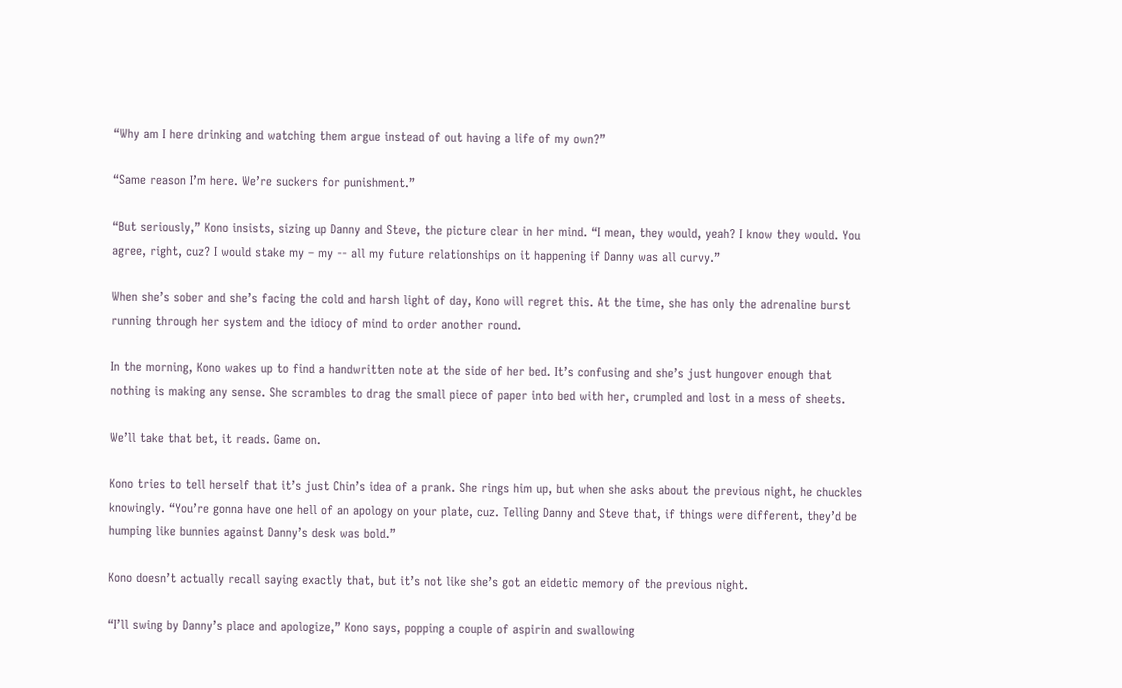“Why am I here drinking and watching them argue instead of out having a life of my own?”

“Same reason I’m here. We’re suckers for punishment.”

“But seriously,” Kono insists, sizing up Danny and Steve, the picture clear in her mind. “I mean, they would, yeah? I know they would. You agree, right, cuz? I would stake my – my -- all my future relationships on it happening if Danny was all curvy.”

When she’s sober and she’s facing the cold and harsh light of day, Kono will regret this. At the time, she has only the adrenaline burst running through her system and the idiocy of mind to order another round.

In the morning, Kono wakes up to find a handwritten note at the side of her bed. It’s confusing and she’s just hungover enough that nothing is making any sense. She scrambles to drag the small piece of paper into bed with her, crumpled and lost in a mess of sheets.

We’ll take that bet, it reads. Game on.

Kono tries to tell herself that it’s just Chin’s idea of a prank. She rings him up, but when she asks about the previous night, he chuckles knowingly. “You’re gonna have one hell of an apology on your plate, cuz. Telling Danny and Steve that, if things were different, they’d be humping like bunnies against Danny’s desk was bold.”

Kono doesn’t actually recall saying exactly that, but it’s not like she’s got an eidetic memory of the previous night.

“I’ll swing by Danny’s place and apologize,” Kono says, popping a couple of aspirin and swallowing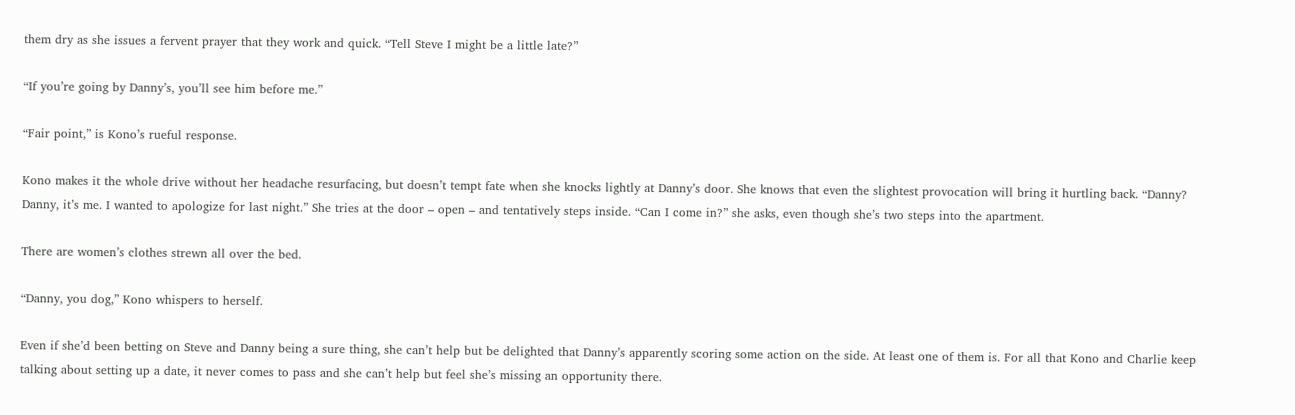them dry as she issues a fervent prayer that they work and quick. “Tell Steve I might be a little late?”

“If you’re going by Danny’s, you’ll see him before me.”

“Fair point,” is Kono’s rueful response.

Kono makes it the whole drive without her headache resurfacing, but doesn’t tempt fate when she knocks lightly at Danny’s door. She knows that even the slightest provocation will bring it hurtling back. “Danny? Danny, it’s me. I wanted to apologize for last night.” She tries at the door – open – and tentatively steps inside. “Can I come in?” she asks, even though she’s two steps into the apartment.

There are women’s clothes strewn all over the bed.

“Danny, you dog,” Kono whispers to herself.

Even if she’d been betting on Steve and Danny being a sure thing, she can’t help but be delighted that Danny’s apparently scoring some action on the side. At least one of them is. For all that Kono and Charlie keep talking about setting up a date, it never comes to pass and she can’t help but feel she’s missing an opportunity there.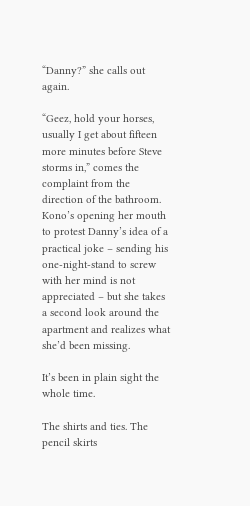“Danny?” she calls out again.

“Geez, hold your horses, usually I get about fifteen more minutes before Steve storms in,” comes the complaint from the direction of the bathroom. Kono’s opening her mouth to protest Danny’s idea of a practical joke – sending his one-night-stand to screw with her mind is not appreciated – but she takes a second look around the apartment and realizes what she’d been missing.

It’s been in plain sight the whole time.

The shirts and ties. The pencil skirts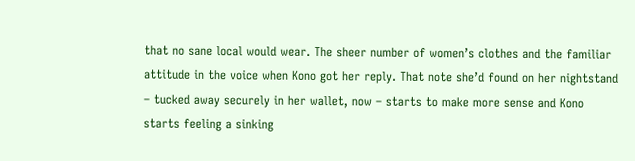that no sane local would wear. The sheer number of women’s clothes and the familiar attitude in the voice when Kono got her reply. That note she’d found on her nightstand – tucked away securely in her wallet, now – starts to make more sense and Kono starts feeling a sinking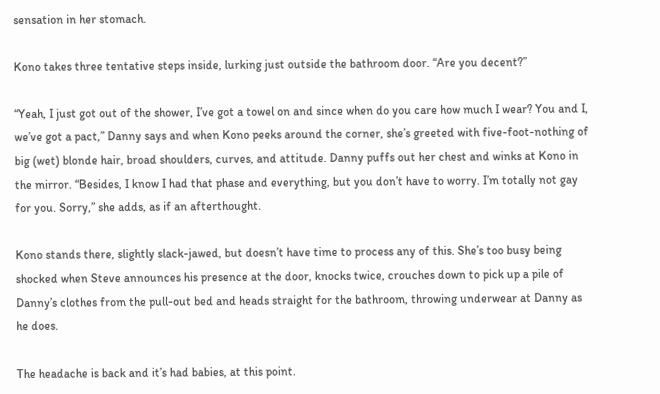sensation in her stomach.

Kono takes three tentative steps inside, lurking just outside the bathroom door. “Are you decent?”

“Yeah, I just got out of the shower, I’ve got a towel on and since when do you care how much I wear? You and I, we’ve got a pact,” Danny says and when Kono peeks around the corner, she’s greeted with five-foot-nothing of big (wet) blonde hair, broad shoulders, curves, and attitude. Danny puffs out her chest and winks at Kono in the mirror. “Besides, I know I had that phase and everything, but you don’t have to worry. I’m totally not gay for you. Sorry,” she adds, as if an afterthought.

Kono stands there, slightly slack-jawed, but doesn’t have time to process any of this. She’s too busy being shocked when Steve announces his presence at the door, knocks twice, crouches down to pick up a pile of Danny’s clothes from the pull-out bed and heads straight for the bathroom, throwing underwear at Danny as he does.

The headache is back and it’s had babies, at this point.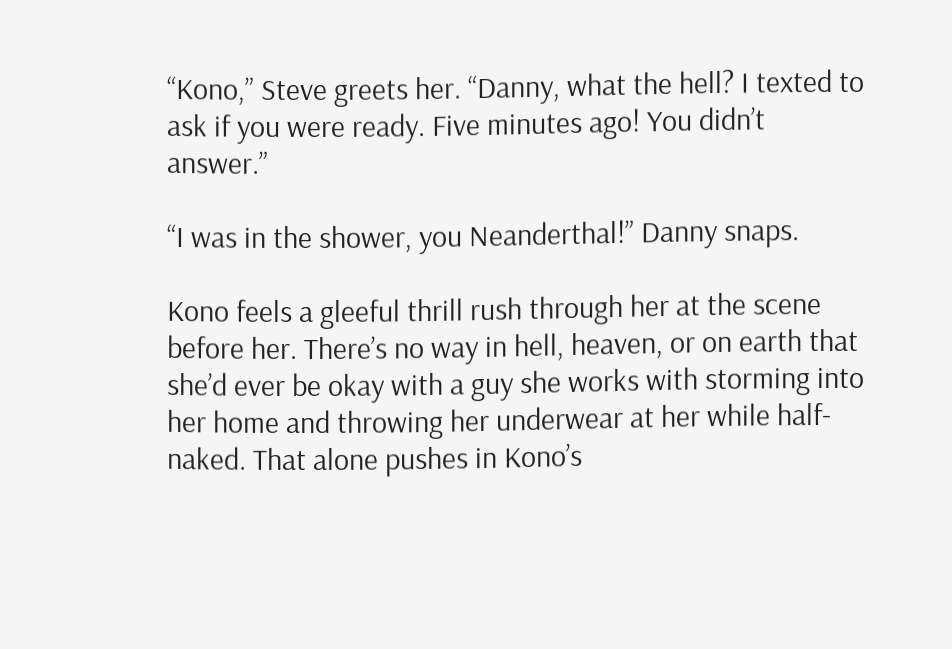“Kono,” Steve greets her. “Danny, what the hell? I texted to ask if you were ready. Five minutes ago! You didn’t answer.”

“I was in the shower, you Neanderthal!” Danny snaps.

Kono feels a gleeful thrill rush through her at the scene before her. There’s no way in hell, heaven, or on earth that she’d ever be okay with a guy she works with storming into her home and throwing her underwear at her while half-naked. That alone pushes in Kono’s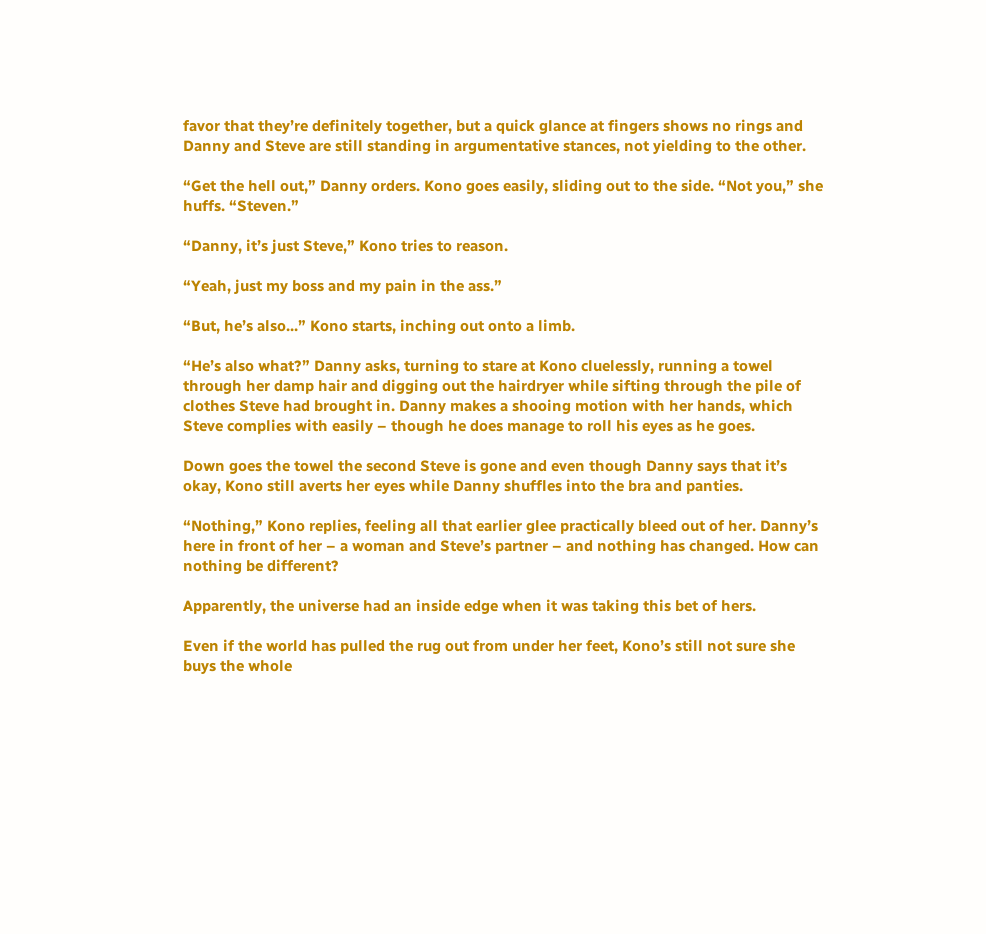favor that they’re definitely together, but a quick glance at fingers shows no rings and Danny and Steve are still standing in argumentative stances, not yielding to the other.

“Get the hell out,” Danny orders. Kono goes easily, sliding out to the side. “Not you,” she huffs. “Steven.”

“Danny, it’s just Steve,” Kono tries to reason.

“Yeah, just my boss and my pain in the ass.”

“But, he’s also...” Kono starts, inching out onto a limb.

“He’s also what?” Danny asks, turning to stare at Kono cluelessly, running a towel through her damp hair and digging out the hairdryer while sifting through the pile of clothes Steve had brought in. Danny makes a shooing motion with her hands, which Steve complies with easily – though he does manage to roll his eyes as he goes.

Down goes the towel the second Steve is gone and even though Danny says that it’s okay, Kono still averts her eyes while Danny shuffles into the bra and panties.

“Nothing,” Kono replies, feeling all that earlier glee practically bleed out of her. Danny’s here in front of her – a woman and Steve’s partner – and nothing has changed. How can nothing be different?

Apparently, the universe had an inside edge when it was taking this bet of hers.

Even if the world has pulled the rug out from under her feet, Kono’s still not sure she buys the whole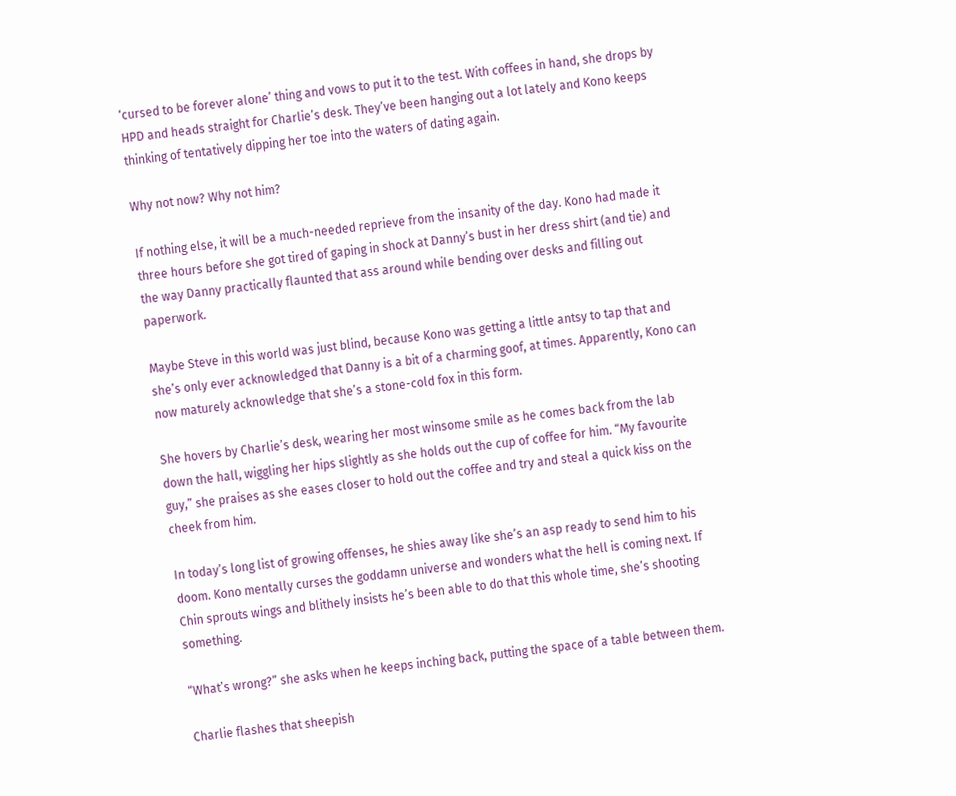‘cursed to be forever alone’ thing and vows to put it to the test. With coffees in hand, she drops by HPD and heads straight for Charlie’s desk. They’ve been hanging out a lot lately and Kono keeps thinking of tentatively dipping her toe into the waters of dating again.

Why not now? Why not him?

If nothing else, it will be a much-needed reprieve from the insanity of the day. Kono had made it three hours before she got tired of gaping in shock at Danny’s bust in her dress shirt (and tie) and the way Danny practically flaunted that ass around while bending over desks and filling out paperwork.

Maybe Steve in this world was just blind, because Kono was getting a little antsy to tap that and she’s only ever acknowledged that Danny is a bit of a charming goof, at times. Apparently, Kono can now maturely acknowledge that she’s a stone-cold fox in this form.

She hovers by Charlie’s desk, wearing her most winsome smile as he comes back from the lab down the hall, wiggling her hips slightly as she holds out the cup of coffee for him. “My favourite guy,” she praises as she eases closer to hold out the coffee and try and steal a quick kiss on the cheek from him.

In today’s long list of growing offenses, he shies away like she’s an asp ready to send him to his doom. Kono mentally curses the goddamn universe and wonders what the hell is coming next. If Chin sprouts wings and blithely insists he’s been able to do that this whole time, she’s shooting something.

“What’s wrong?” she asks when he keeps inching back, putting the space of a table between them.

Charlie flashes that sheepish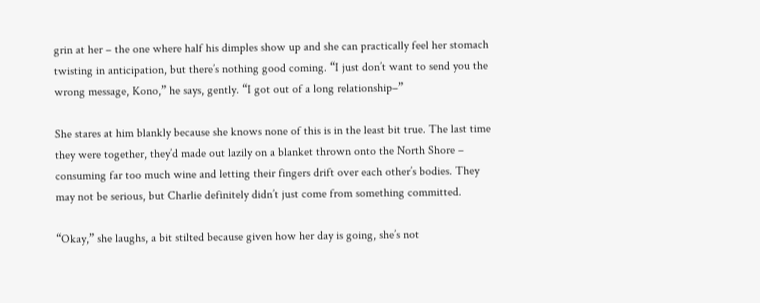grin at her – the one where half his dimples show up and she can practically feel her stomach twisting in anticipation, but there’s nothing good coming. “I just don’t want to send you the wrong message, Kono,” he says, gently. “I got out of a long relationship–”

She stares at him blankly because she knows none of this is in the least bit true. The last time they were together, they’d made out lazily on a blanket thrown onto the North Shore – consuming far too much wine and letting their fingers drift over each other’s bodies. They may not be serious, but Charlie definitely didn’t just come from something committed.

“Okay,” she laughs, a bit stilted because given how her day is going, she’s not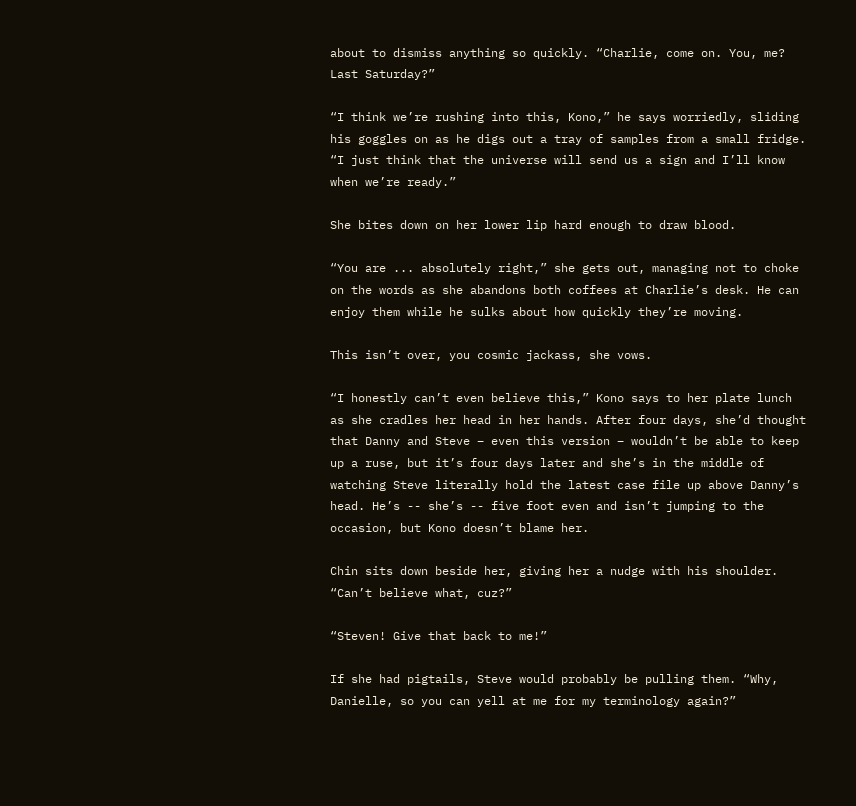about to dismiss anything so quickly. “Charlie, come on. You, me? Last Saturday?”

“I think we’re rushing into this, Kono,” he says worriedly, sliding his goggles on as he digs out a tray of samples from a small fridge. “I just think that the universe will send us a sign and I’ll know when we’re ready.”

She bites down on her lower lip hard enough to draw blood.

“You are ... absolutely right,” she gets out, managing not to choke on the words as she abandons both coffees at Charlie’s desk. He can enjoy them while he sulks about how quickly they’re moving.

This isn’t over, you cosmic jackass, she vows.

“I honestly can’t even believe this,” Kono says to her plate lunch as she cradles her head in her hands. After four days, she’d thought that Danny and Steve – even this version – wouldn’t be able to keep up a ruse, but it’s four days later and she’s in the middle of watching Steve literally hold the latest case file up above Danny’s head. He’s -- she’s -- five foot even and isn’t jumping to the occasion, but Kono doesn’t blame her.

Chin sits down beside her, giving her a nudge with his shoulder. “Can’t believe what, cuz?”

“Steven! Give that back to me!”

If she had pigtails, Steve would probably be pulling them. “Why, Danielle, so you can yell at me for my terminology again?”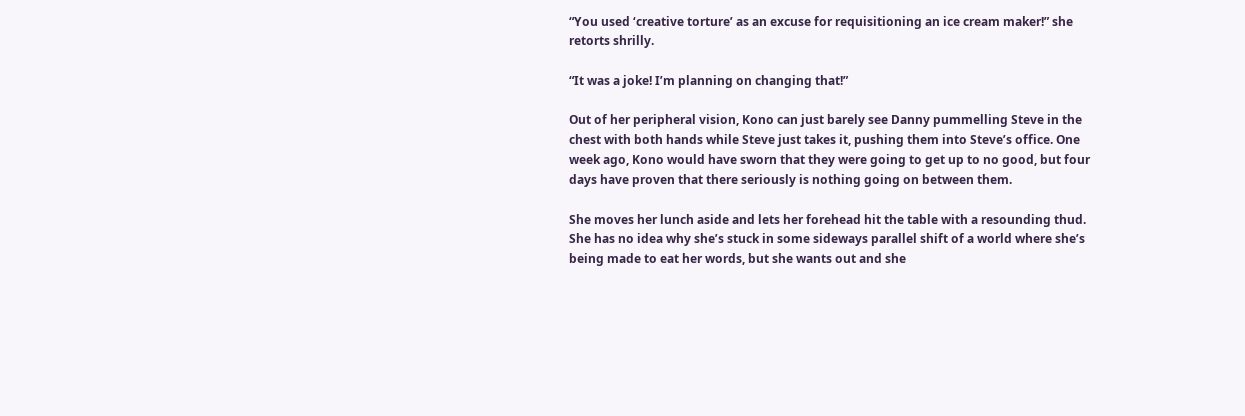“You used ‘creative torture’ as an excuse for requisitioning an ice cream maker!” she retorts shrilly.

“It was a joke! I’m planning on changing that!”

Out of her peripheral vision, Kono can just barely see Danny pummelling Steve in the chest with both hands while Steve just takes it, pushing them into Steve’s office. One week ago, Kono would have sworn that they were going to get up to no good, but four days have proven that there seriously is nothing going on between them.

She moves her lunch aside and lets her forehead hit the table with a resounding thud. She has no idea why she’s stuck in some sideways parallel shift of a world where she’s being made to eat her words, but she wants out and she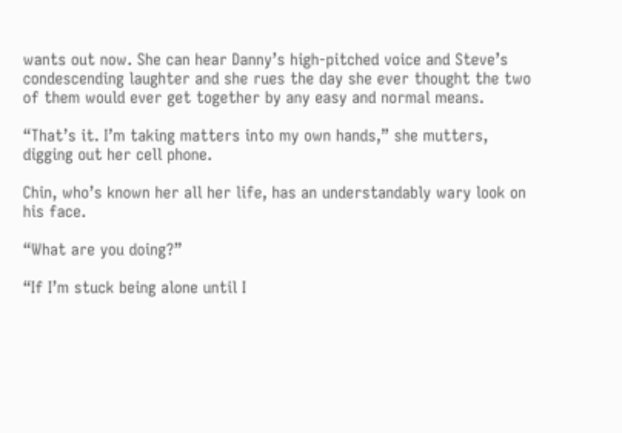wants out now. She can hear Danny’s high-pitched voice and Steve’s condescending laughter and she rues the day she ever thought the two of them would ever get together by any easy and normal means.

“That’s it. I’m taking matters into my own hands,” she mutters, digging out her cell phone.

Chin, who’s known her all her life, has an understandably wary look on his face.

“What are you doing?”

“If I’m stuck being alone until I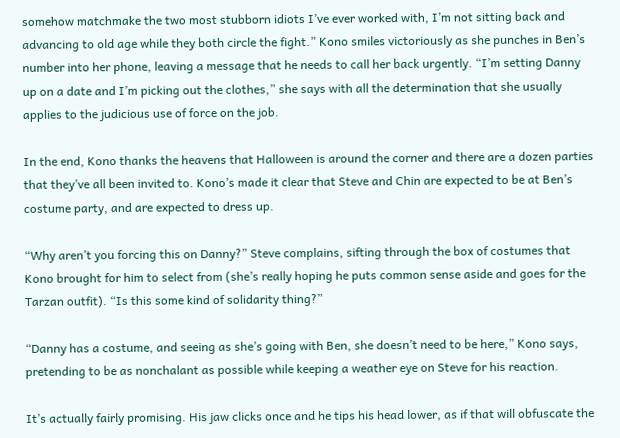somehow matchmake the two most stubborn idiots I’ve ever worked with, I’m not sitting back and advancing to old age while they both circle the fight.” Kono smiles victoriously as she punches in Ben’s number into her phone, leaving a message that he needs to call her back urgently. “I’m setting Danny up on a date and I’m picking out the clothes,” she says with all the determination that she usually applies to the judicious use of force on the job.

In the end, Kono thanks the heavens that Halloween is around the corner and there are a dozen parties that they’ve all been invited to. Kono’s made it clear that Steve and Chin are expected to be at Ben’s costume party, and are expected to dress up.

“Why aren’t you forcing this on Danny?” Steve complains, sifting through the box of costumes that Kono brought for him to select from (she’s really hoping he puts common sense aside and goes for the Tarzan outfit). “Is this some kind of solidarity thing?”

“Danny has a costume, and seeing as she’s going with Ben, she doesn’t need to be here,” Kono says, pretending to be as nonchalant as possible while keeping a weather eye on Steve for his reaction.

It’s actually fairly promising. His jaw clicks once and he tips his head lower, as if that will obfuscate the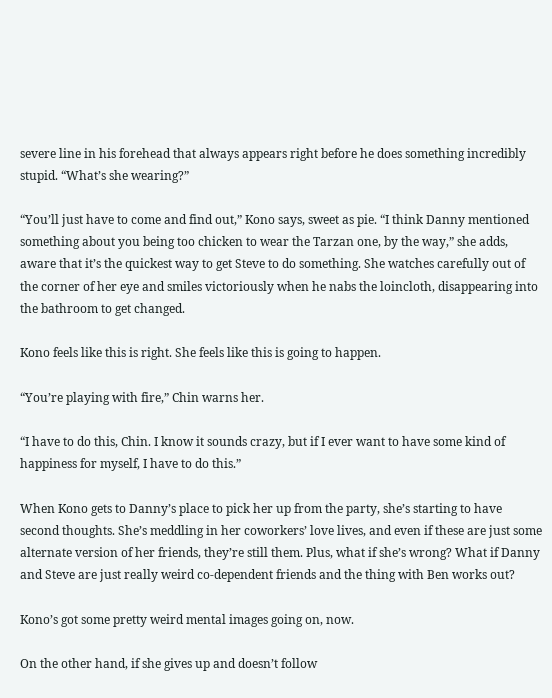severe line in his forehead that always appears right before he does something incredibly stupid. “What’s she wearing?”

“You’ll just have to come and find out,” Kono says, sweet as pie. “I think Danny mentioned something about you being too chicken to wear the Tarzan one, by the way,” she adds, aware that it’s the quickest way to get Steve to do something. She watches carefully out of the corner of her eye and smiles victoriously when he nabs the loincloth, disappearing into the bathroom to get changed.

Kono feels like this is right. She feels like this is going to happen.

“You’re playing with fire,” Chin warns her.

“I have to do this, Chin. I know it sounds crazy, but if I ever want to have some kind of happiness for myself, I have to do this.”

When Kono gets to Danny’s place to pick her up from the party, she’s starting to have second thoughts. She’s meddling in her coworkers’ love lives, and even if these are just some alternate version of her friends, they’re still them. Plus, what if she’s wrong? What if Danny and Steve are just really weird co-dependent friends and the thing with Ben works out?

Kono’s got some pretty weird mental images going on, now.

On the other hand, if she gives up and doesn’t follow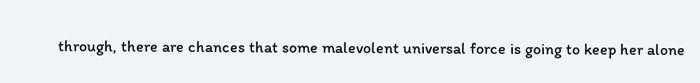through, there are chances that some malevolent universal force is going to keep her alone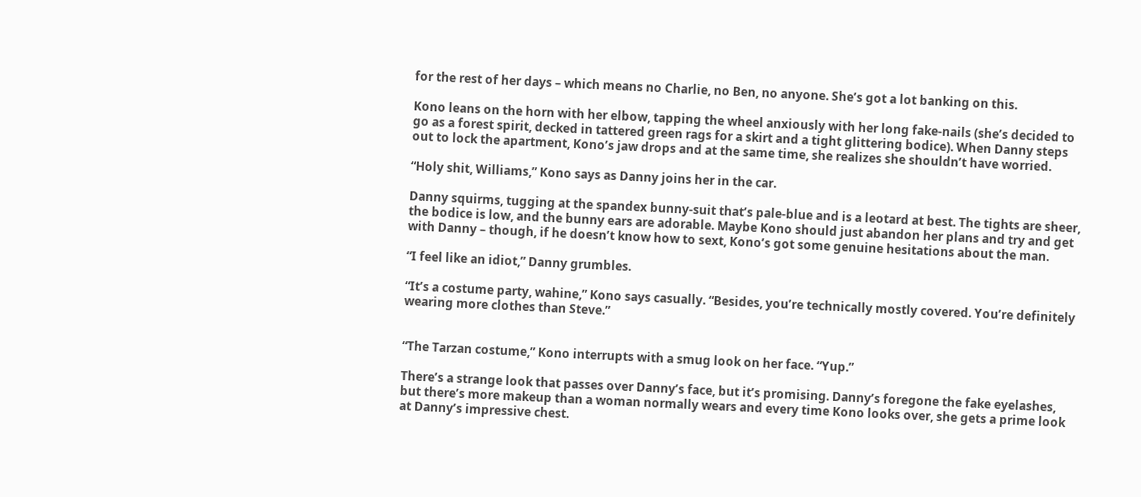for the rest of her days – which means no Charlie, no Ben, no anyone. She’s got a lot banking on this.

Kono leans on the horn with her elbow, tapping the wheel anxiously with her long fake-nails (she’s decided to go as a forest spirit, decked in tattered green rags for a skirt and a tight glittering bodice). When Danny steps out to lock the apartment, Kono’s jaw drops and at the same time, she realizes she shouldn’t have worried.

“Holy shit, Williams,” Kono says as Danny joins her in the car.

Danny squirms, tugging at the spandex bunny-suit that’s pale-blue and is a leotard at best. The tights are sheer, the bodice is low, and the bunny ears are adorable. Maybe Kono should just abandon her plans and try and get with Danny – though, if he doesn’t know how to sext, Kono’s got some genuine hesitations about the man.

“I feel like an idiot,” Danny grumbles.

“It’s a costume party, wahine,” Kono says casually. “Besides, you’re technically mostly covered. You’re definitely wearing more clothes than Steve.”


“The Tarzan costume,” Kono interrupts with a smug look on her face. “Yup.”

There’s a strange look that passes over Danny’s face, but it’s promising. Danny’s foregone the fake eyelashes, but there’s more makeup than a woman normally wears and every time Kono looks over, she gets a prime look at Danny’s impressive chest.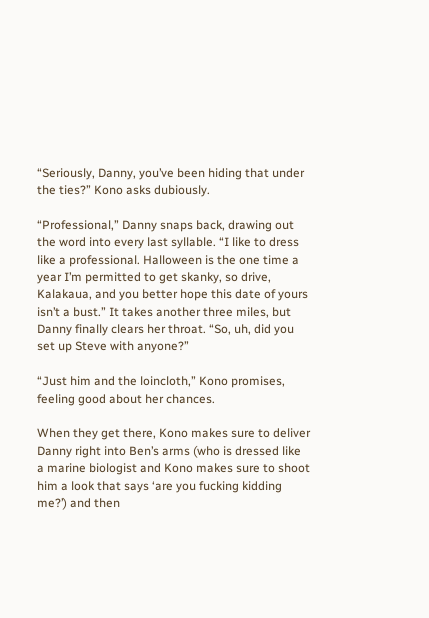“Seriously, Danny, you’ve been hiding that under the ties?” Kono asks dubiously.

“Professional,” Danny snaps back, drawing out the word into every last syllable. “I like to dress like a professional. Halloween is the one time a year I’m permitted to get skanky, so drive, Kalakaua, and you better hope this date of yours isn’t a bust.” It takes another three miles, but Danny finally clears her throat. “So, uh, did you set up Steve with anyone?”

“Just him and the loincloth,” Kono promises, feeling good about her chances.

When they get there, Kono makes sure to deliver Danny right into Ben’s arms (who is dressed like a marine biologist and Kono makes sure to shoot him a look that says ‘are you fucking kidding me?’) and then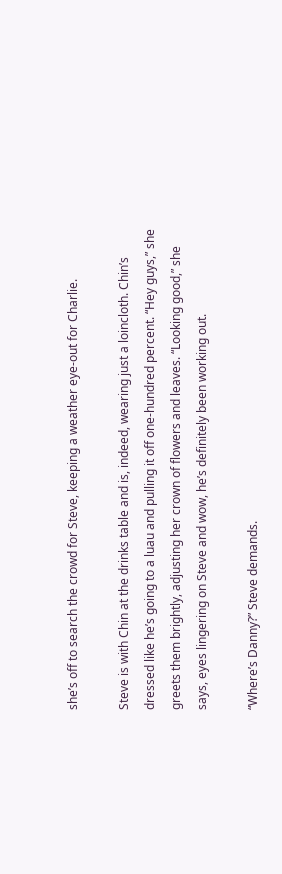she’s off to search the crowd for Steve, keeping a weather eye-out for Charlie.

Steve is with Chin at the drinks table and is, indeed, wearing just a loincloth. Chin’s dressed like he’s going to a luau and pulling it off one-hundred percent. “Hey guys,” she greets them brightly, adjusting her crown of flowers and leaves. “Looking good,” she says, eyes lingering on Steve and wow, he’s definitely been working out.

“Where’s Danny?” Steve demands.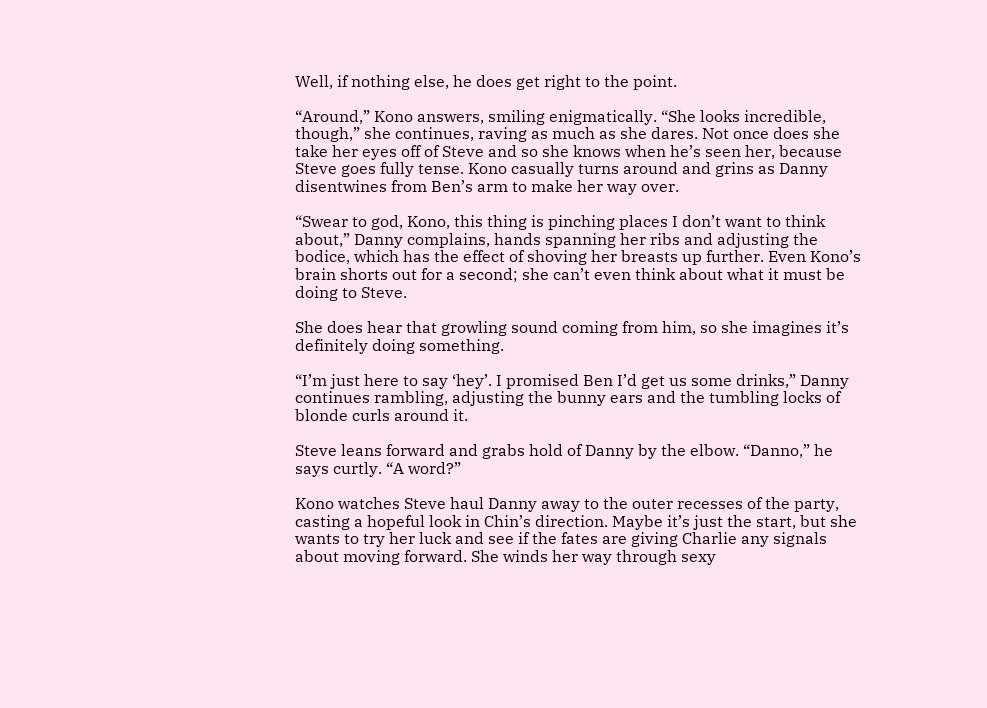Well, if nothing else, he does get right to the point.

“Around,” Kono answers, smiling enigmatically. “She looks incredible, though,” she continues, raving as much as she dares. Not once does she take her eyes off of Steve and so she knows when he’s seen her, because Steve goes fully tense. Kono casually turns around and grins as Danny disentwines from Ben’s arm to make her way over.

“Swear to god, Kono, this thing is pinching places I don’t want to think about,” Danny complains, hands spanning her ribs and adjusting the bodice, which has the effect of shoving her breasts up further. Even Kono’s brain shorts out for a second; she can’t even think about what it must be doing to Steve.

She does hear that growling sound coming from him, so she imagines it’s definitely doing something.

“I’m just here to say ‘hey’. I promised Ben I’d get us some drinks,” Danny continues rambling, adjusting the bunny ears and the tumbling locks of blonde curls around it.

Steve leans forward and grabs hold of Danny by the elbow. “Danno,” he says curtly. “A word?”

Kono watches Steve haul Danny away to the outer recesses of the party, casting a hopeful look in Chin’s direction. Maybe it’s just the start, but she wants to try her luck and see if the fates are giving Charlie any signals about moving forward. She winds her way through sexy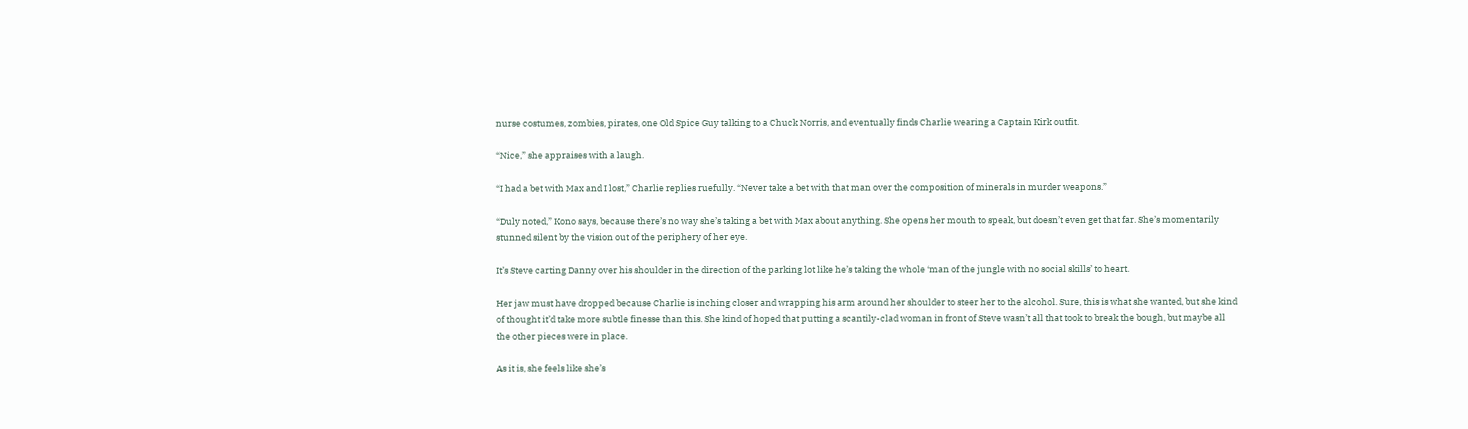nurse costumes, zombies, pirates, one Old Spice Guy talking to a Chuck Norris, and eventually finds Charlie wearing a Captain Kirk outfit.

“Nice,” she appraises with a laugh.

“I had a bet with Max and I lost,” Charlie replies ruefully. “Never take a bet with that man over the composition of minerals in murder weapons.”

“Duly noted,” Kono says, because there’s no way she’s taking a bet with Max about anything. She opens her mouth to speak, but doesn’t even get that far. She’s momentarily stunned silent by the vision out of the periphery of her eye.

It’s Steve carting Danny over his shoulder in the direction of the parking lot like he’s taking the whole ‘man of the jungle with no social skills’ to heart.

Her jaw must have dropped because Charlie is inching closer and wrapping his arm around her shoulder to steer her to the alcohol. Sure, this is what she wanted, but she kind of thought it’d take more subtle finesse than this. She kind of hoped that putting a scantily-clad woman in front of Steve wasn’t all that took to break the bough, but maybe all the other pieces were in place.

As it is, she feels like she’s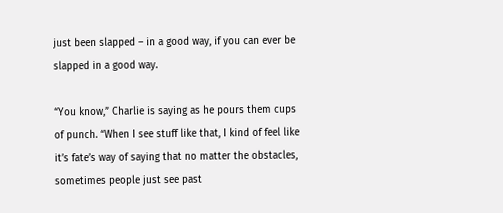just been slapped – in a good way, if you can ever be slapped in a good way.

“You know,” Charlie is saying as he pours them cups of punch. “When I see stuff like that, I kind of feel like it’s fate’s way of saying that no matter the obstacles, sometimes people just see past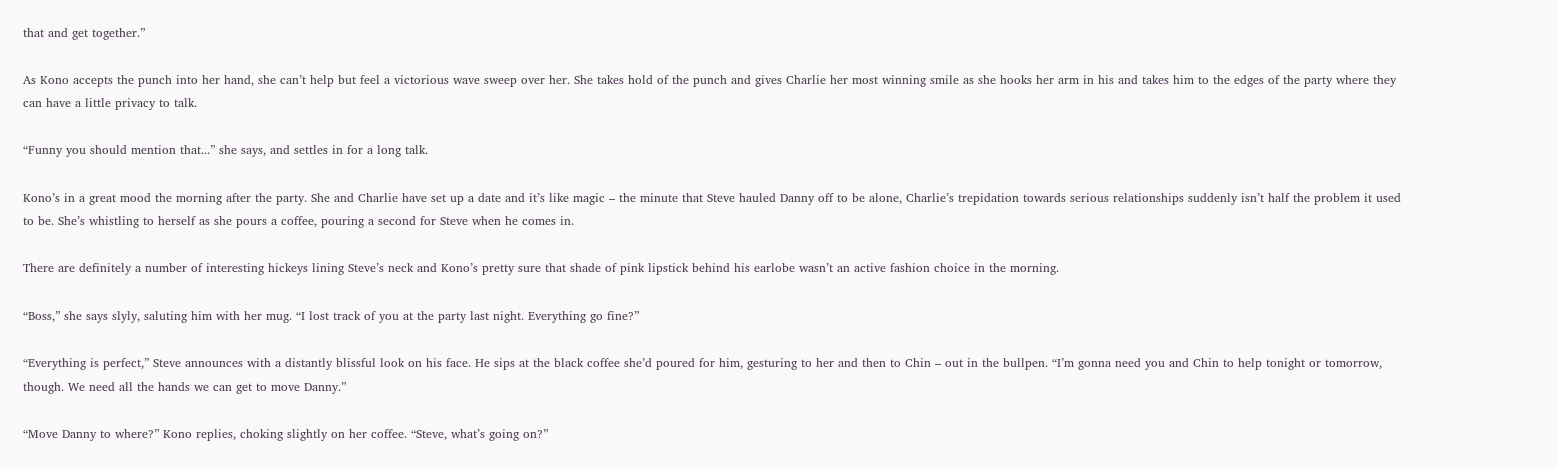that and get together.”

As Kono accepts the punch into her hand, she can’t help but feel a victorious wave sweep over her. She takes hold of the punch and gives Charlie her most winning smile as she hooks her arm in his and takes him to the edges of the party where they can have a little privacy to talk.

“Funny you should mention that...” she says, and settles in for a long talk.

Kono’s in a great mood the morning after the party. She and Charlie have set up a date and it’s like magic – the minute that Steve hauled Danny off to be alone, Charlie’s trepidation towards serious relationships suddenly isn’t half the problem it used to be. She’s whistling to herself as she pours a coffee, pouring a second for Steve when he comes in.

There are definitely a number of interesting hickeys lining Steve’s neck and Kono’s pretty sure that shade of pink lipstick behind his earlobe wasn’t an active fashion choice in the morning.

“Boss,” she says slyly, saluting him with her mug. “I lost track of you at the party last night. Everything go fine?”

“Everything is perfect,” Steve announces with a distantly blissful look on his face. He sips at the black coffee she’d poured for him, gesturing to her and then to Chin – out in the bullpen. “I’m gonna need you and Chin to help tonight or tomorrow, though. We need all the hands we can get to move Danny.”

“Move Danny to where?” Kono replies, choking slightly on her coffee. “Steve, what’s going on?”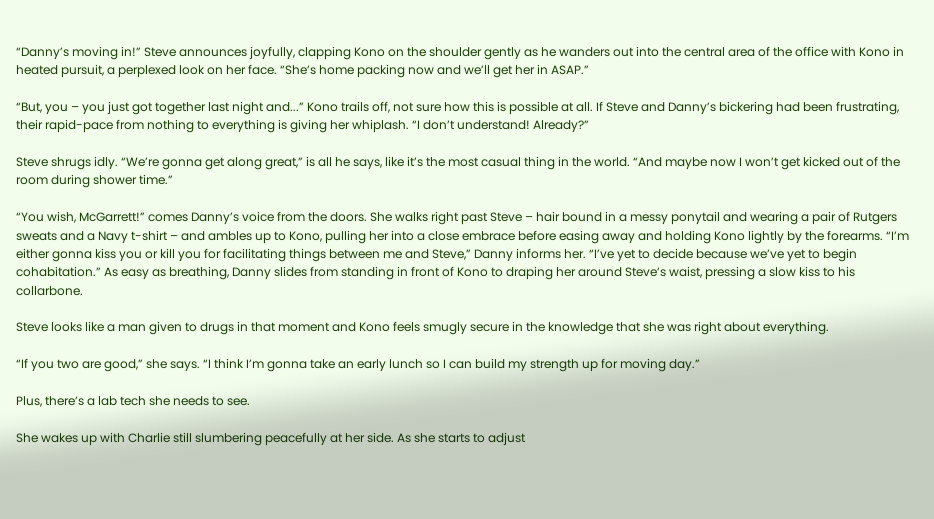“Danny’s moving in!” Steve announces joyfully, clapping Kono on the shoulder gently as he wanders out into the central area of the office with Kono in heated pursuit, a perplexed look on her face. “She’s home packing now and we’ll get her in ASAP.”

“But, you – you just got together last night and...” Kono trails off, not sure how this is possible at all. If Steve and Danny’s bickering had been frustrating, their rapid-pace from nothing to everything is giving her whiplash. “I don’t understand! Already?”

Steve shrugs idly. “We’re gonna get along great,” is all he says, like it’s the most casual thing in the world. “And maybe now I won’t get kicked out of the room during shower time.”

“You wish, McGarrett!” comes Danny’s voice from the doors. She walks right past Steve – hair bound in a messy ponytail and wearing a pair of Rutgers sweats and a Navy t-shirt – and ambles up to Kono, pulling her into a close embrace before easing away and holding Kono lightly by the forearms. “I’m either gonna kiss you or kill you for facilitating things between me and Steve,” Danny informs her. “I’ve yet to decide because we’ve yet to begin cohabitation.” As easy as breathing, Danny slides from standing in front of Kono to draping her around Steve’s waist, pressing a slow kiss to his collarbone.

Steve looks like a man given to drugs in that moment and Kono feels smugly secure in the knowledge that she was right about everything.

“If you two are good,” she says. “I think I’m gonna take an early lunch so I can build my strength up for moving day.”

Plus, there’s a lab tech she needs to see.

She wakes up with Charlie still slumbering peacefully at her side. As she starts to adjust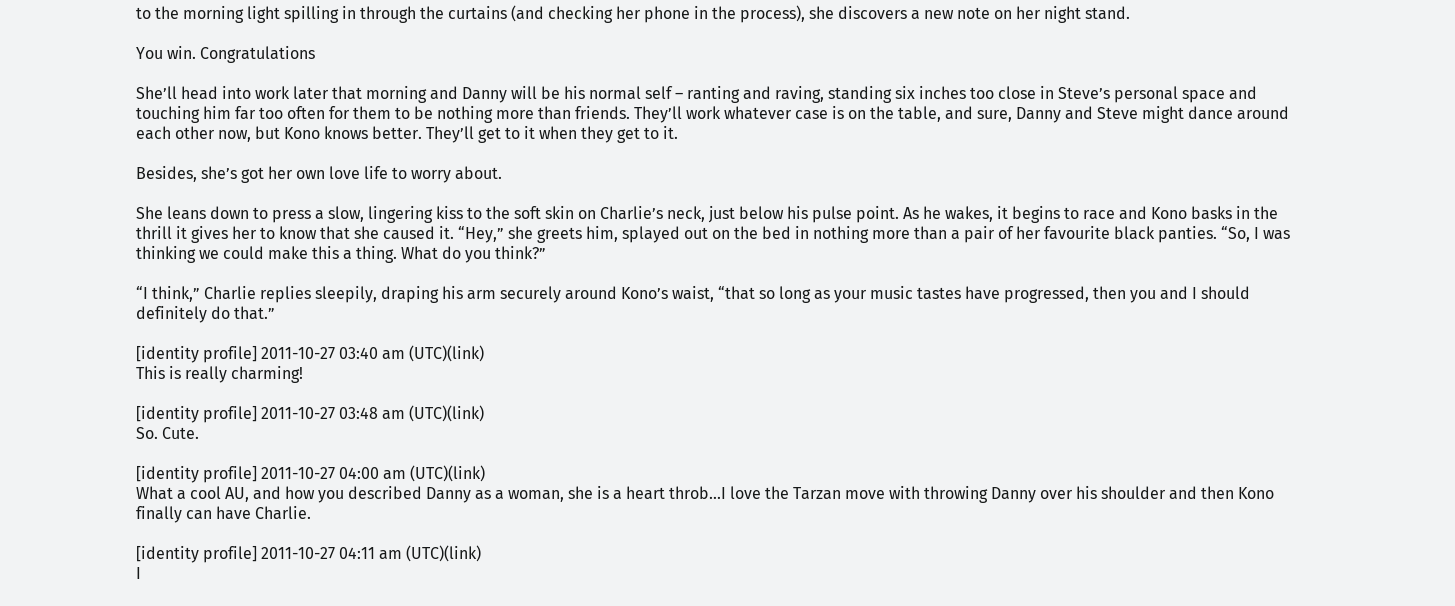to the morning light spilling in through the curtains (and checking her phone in the process), she discovers a new note on her night stand.

You win. Congratulations

She’ll head into work later that morning and Danny will be his normal self – ranting and raving, standing six inches too close in Steve’s personal space and touching him far too often for them to be nothing more than friends. They’ll work whatever case is on the table, and sure, Danny and Steve might dance around each other now, but Kono knows better. They’ll get to it when they get to it.

Besides, she’s got her own love life to worry about.

She leans down to press a slow, lingering kiss to the soft skin on Charlie’s neck, just below his pulse point. As he wakes, it begins to race and Kono basks in the thrill it gives her to know that she caused it. “Hey,” she greets him, splayed out on the bed in nothing more than a pair of her favourite black panties. “So, I was thinking we could make this a thing. What do you think?”

“I think,” Charlie replies sleepily, draping his arm securely around Kono’s waist, “that so long as your music tastes have progressed, then you and I should definitely do that.”

[identity profile] 2011-10-27 03:40 am (UTC)(link)
This is really charming!

[identity profile] 2011-10-27 03:48 am (UTC)(link)
So. Cute.

[identity profile] 2011-10-27 04:00 am (UTC)(link)
What a cool AU, and how you described Danny as a woman, she is a heart throb...I love the Tarzan move with throwing Danny over his shoulder and then Kono finally can have Charlie.

[identity profile] 2011-10-27 04:11 am (UTC)(link)
I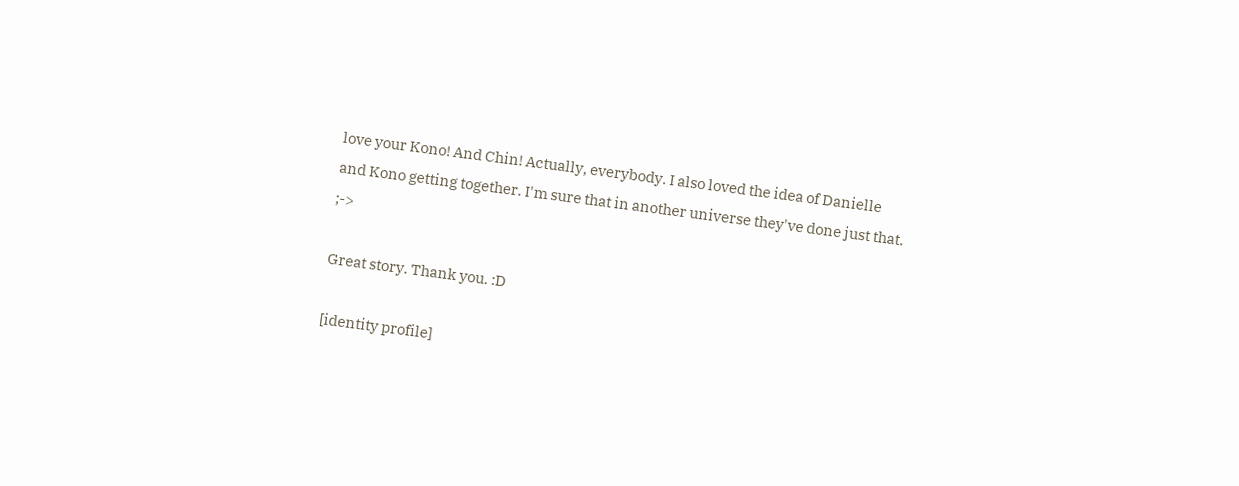love your Kono! And Chin! Actually, everybody. I also loved the idea of Danielle and Kono getting together. I'm sure that in another universe they've done just that. ;->

Great story. Thank you. :D

[identity profile]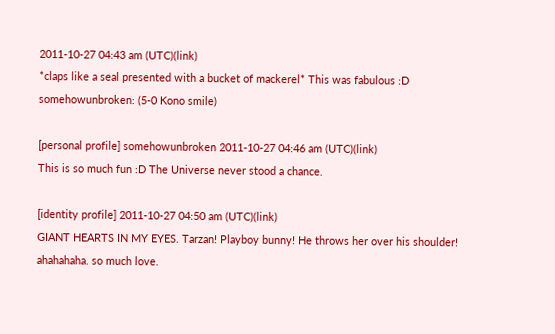2011-10-27 04:43 am (UTC)(link)
*claps like a seal presented with a bucket of mackerel* This was fabulous :D
somehowunbroken: (5-0 Kono smile)

[personal profile] somehowunbroken 2011-10-27 04:46 am (UTC)(link)
This is so much fun :D The Universe never stood a chance.

[identity profile] 2011-10-27 04:50 am (UTC)(link)
GIANT HEARTS IN MY EYES. Tarzan! Playboy bunny! He throws her over his shoulder! ahahahaha. so much love.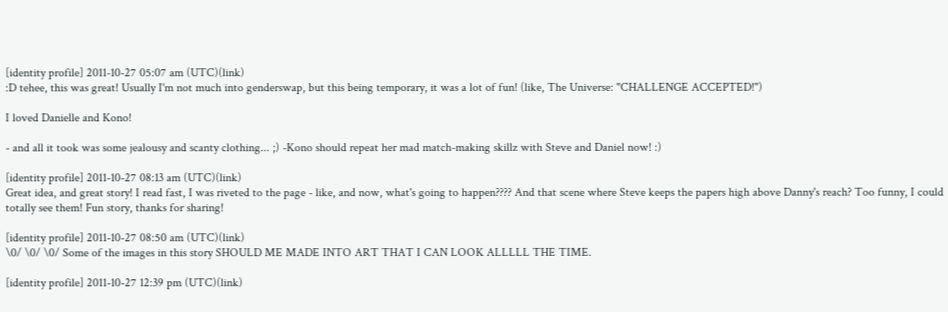[identity profile] 2011-10-27 05:07 am (UTC)(link)
:D tehee, this was great! Usually I'm not much into genderswap, but this being temporary, it was a lot of fun! (like, The Universe: "CHALLENGE ACCEPTED!")

I loved Danielle and Kono!

- and all it took was some jealousy and scanty clothing... ;) -Kono should repeat her mad match-making skillz with Steve and Daniel now! :)

[identity profile] 2011-10-27 08:13 am (UTC)(link)
Great idea, and great story! I read fast, I was riveted to the page - like, and now, what's going to happen???? And that scene where Steve keeps the papers high above Danny's reach? Too funny, I could totally see them! Fun story, thanks for sharing!

[identity profile] 2011-10-27 08:50 am (UTC)(link)
\0/ \0/ \0/ Some of the images in this story SHOULD ME MADE INTO ART THAT I CAN LOOK ALLLLL THE TIME.

[identity profile] 2011-10-27 12:39 pm (UTC)(link)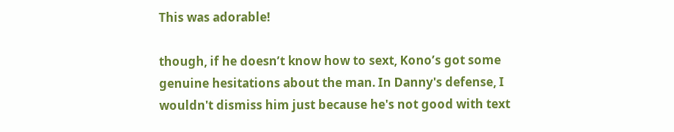This was adorable!

though, if he doesn’t know how to sext, Kono’s got some genuine hesitations about the man. In Danny's defense, I wouldn't dismiss him just because he's not good with text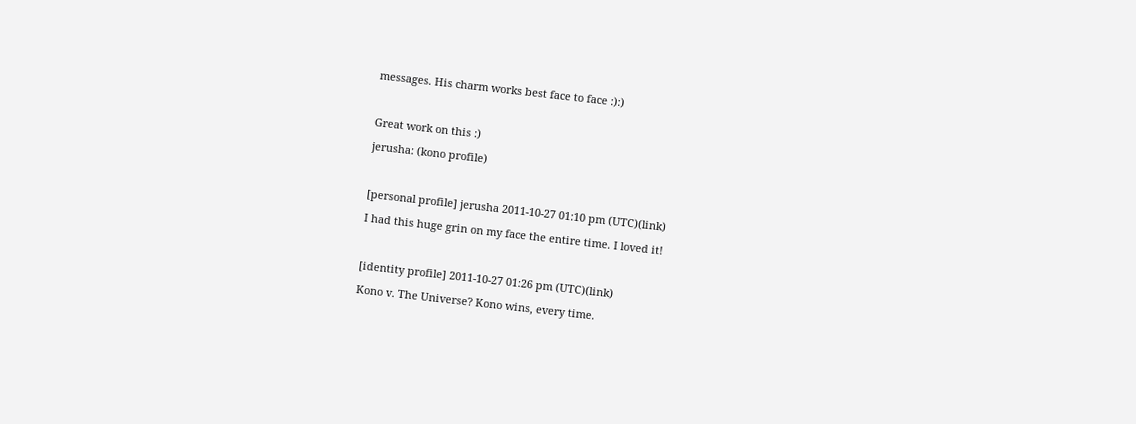messages. His charm works best face to face :):)

Great work on this :)
jerusha: (kono profile)

[personal profile] jerusha 2011-10-27 01:10 pm (UTC)(link)
I had this huge grin on my face the entire time. I loved it!

[identity profile] 2011-10-27 01:26 pm (UTC)(link)
Kono v. The Universe? Kono wins, every time.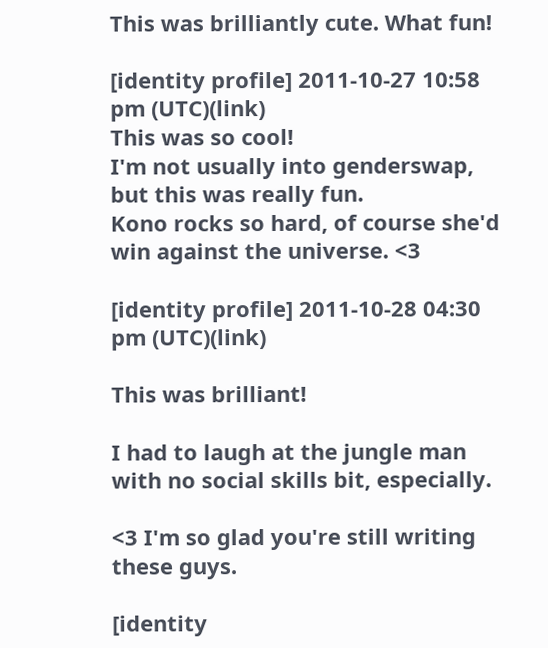This was brilliantly cute. What fun!

[identity profile] 2011-10-27 10:58 pm (UTC)(link)
This was so cool!
I'm not usually into genderswap, but this was really fun.
Kono rocks so hard, of course she'd win against the universe. <3

[identity profile] 2011-10-28 04:30 pm (UTC)(link)

This was brilliant!

I had to laugh at the jungle man with no social skills bit, especially.

<3 I'm so glad you're still writing these guys.

[identity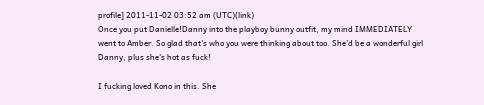profile] 2011-11-02 03:52 am (UTC)(link)
Once you put Danielle!Danny into the playboy bunny outfit, my mind IMMEDIATELY went to Amber. So glad that's who you were thinking about too. She'd be a wonderful girl Danny, plus she's hot as fuck!

I fucking loved Kono in this. She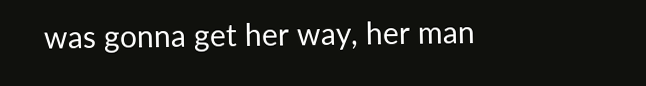was gonna get her way, her man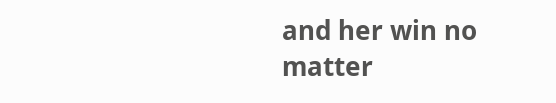and her win no matter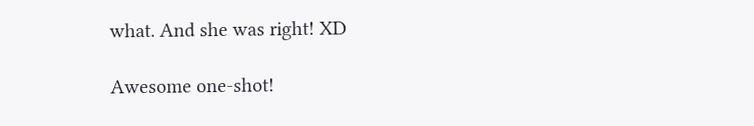what. And she was right! XD

Awesome one-shot!